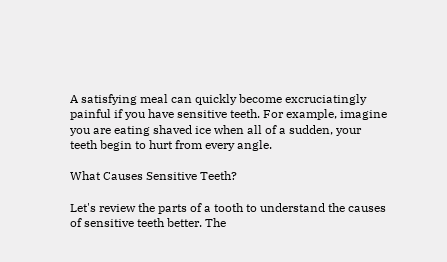A satisfying meal can quickly become excruciatingly painful if you have sensitive teeth. For example, imagine you are eating shaved ice when all of a sudden, your teeth begin to hurt from every angle.

What Causes Sensitive Teeth?

Let's review the parts of a tooth to understand the causes of sensitive teeth better. The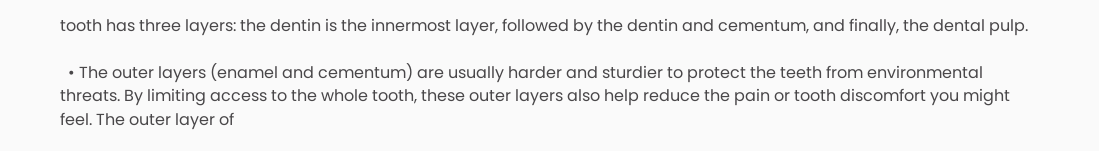tooth has three layers: the dentin is the innermost layer, followed by the dentin and cementum, and finally, the dental pulp.

  • The outer layers (enamel and cementum) are usually harder and sturdier to protect the teeth from environmental threats. By limiting access to the whole tooth, these outer layers also help reduce the pain or tooth discomfort you might feel. The outer layer of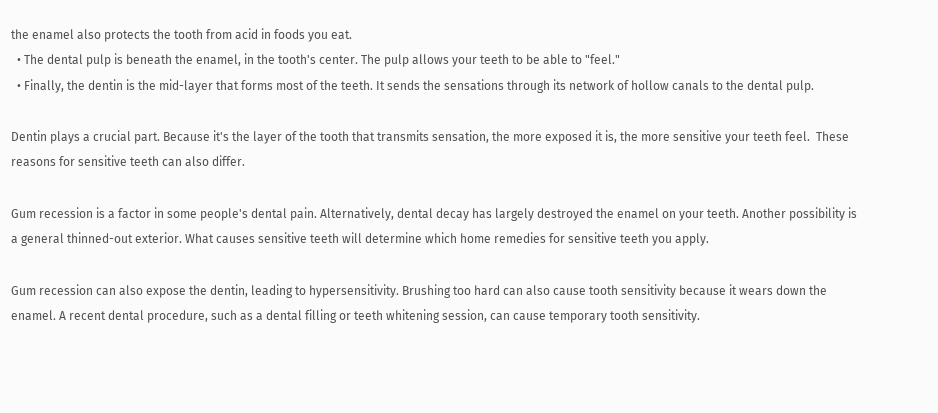the enamel also protects the tooth from acid in foods you eat.
  • The dental pulp is beneath the enamel, in the tooth's center. The pulp allows your teeth to be able to "feel."
  • Finally, the dentin is the mid-layer that forms most of the teeth. It sends the sensations through its network of hollow canals to the dental pulp.

Dentin plays a crucial part. Because it's the layer of the tooth that transmits sensation, the more exposed it is, the more sensitive your teeth feel.  These reasons for sensitive teeth can also differ.

Gum recession is a factor in some people's dental pain. Alternatively, dental decay has largely destroyed the enamel on your teeth. Another possibility is a general thinned-out exterior. What causes sensitive teeth will determine which home remedies for sensitive teeth you apply.

Gum recession can also expose the dentin, leading to hypersensitivity. Brushing too hard can also cause tooth sensitivity because it wears down the enamel. A recent dental procedure, such as a dental filling or teeth whitening session, can cause temporary tooth sensitivity.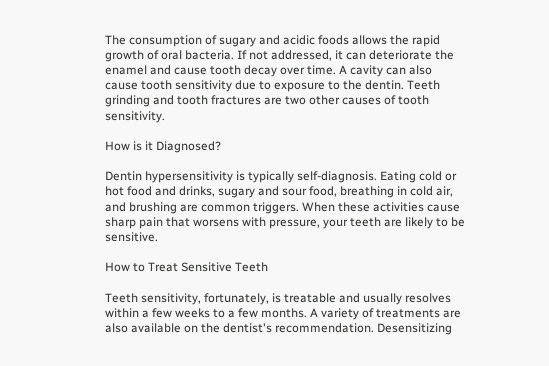The consumption of sugary and acidic foods allows the rapid growth of oral bacteria. If not addressed, it can deteriorate the enamel and cause tooth decay over time. A cavity can also cause tooth sensitivity due to exposure to the dentin. Teeth grinding and tooth fractures are two other causes of tooth sensitivity.

How is it Diagnosed?

Dentin hypersensitivity is typically self-diagnosis. Eating cold or hot food and drinks, sugary and sour food, breathing in cold air, and brushing are common triggers. When these activities cause sharp pain that worsens with pressure, your teeth are likely to be sensitive.

How to Treat Sensitive Teeth

Teeth sensitivity, fortunately, is treatable and usually resolves within a few weeks to a few months. A variety of treatments are also available on the dentist's recommendation. Desensitizing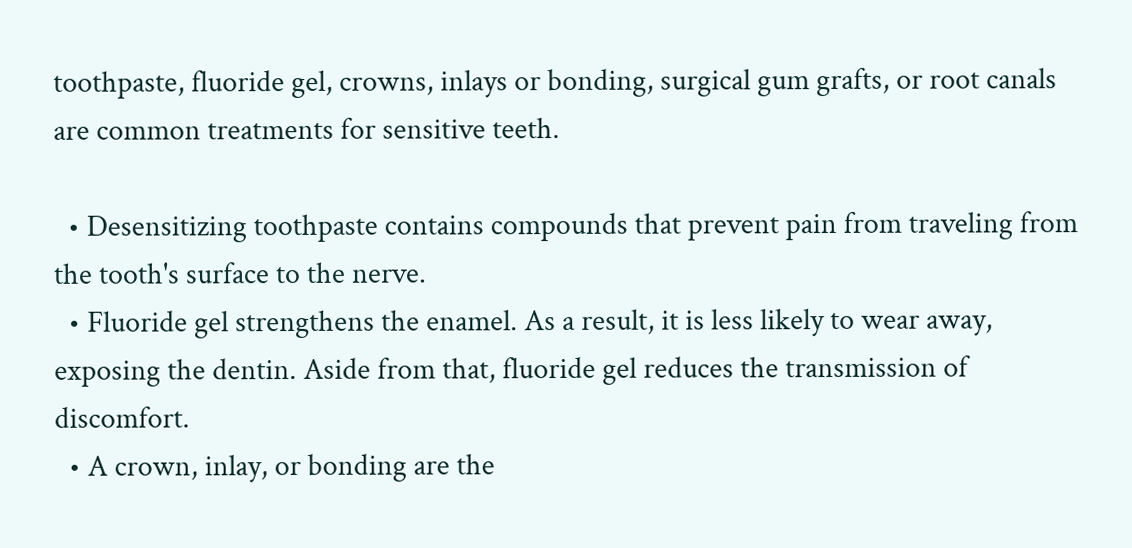toothpaste, fluoride gel, crowns, inlays or bonding, surgical gum grafts, or root canals are common treatments for sensitive teeth.

  • Desensitizing toothpaste contains compounds that prevent pain from traveling from the tooth's surface to the nerve.
  • Fluoride gel strengthens the enamel. As a result, it is less likely to wear away, exposing the dentin. Aside from that, fluoride gel reduces the transmission of discomfort.
  • A crown, inlay, or bonding are the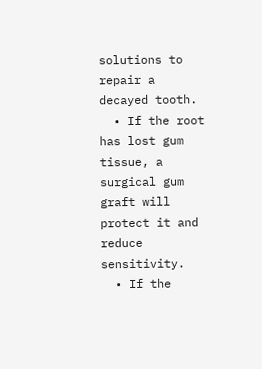solutions to repair a decayed tooth.
  • If the root has lost gum tissue, a surgical gum graft will protect it and reduce sensitivity.
  • If the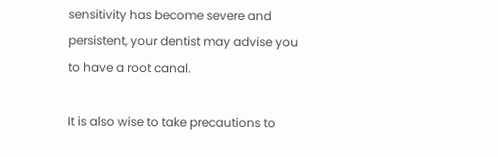sensitivity has become severe and persistent, your dentist may advise you to have a root canal.

It is also wise to take precautions to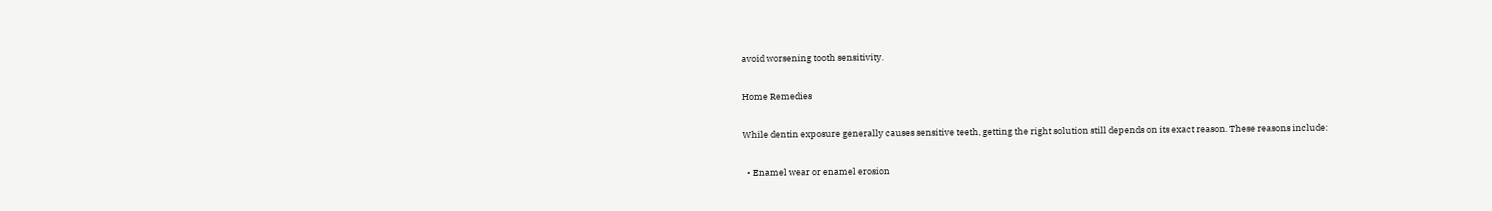avoid worsening tooth sensitivity.

Home Remedies

While dentin exposure generally causes sensitive teeth, getting the right solution still depends on its exact reason. These reasons include:

  • Enamel wear or enamel erosion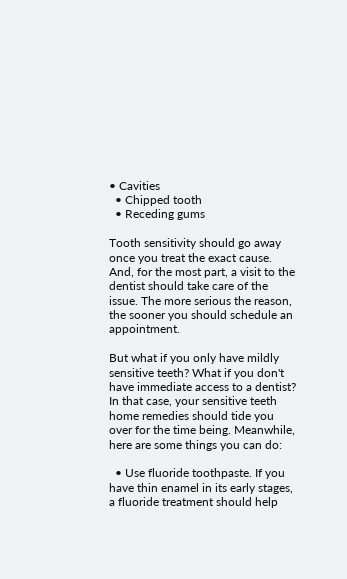• Cavities
  • Chipped tooth
  • Receding gums

Tooth sensitivity should go away once you treat the exact cause. And, for the most part, a visit to the dentist should take care of the issue. The more serious the reason, the sooner you should schedule an appointment.

But what if you only have mildly sensitive teeth? What if you don't have immediate access to a dentist? In that case, your sensitive teeth home remedies should tide you over for the time being. Meanwhile, here are some things you can do:

  • Use fluoride toothpaste. If you have thin enamel in its early stages, a fluoride treatment should help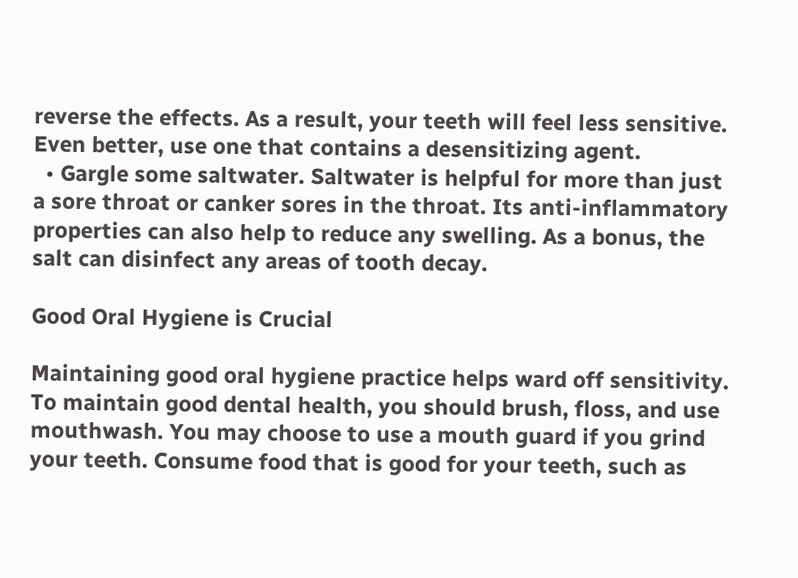reverse the effects. As a result, your teeth will feel less sensitive. Even better, use one that contains a desensitizing agent.
  • Gargle some saltwater. Saltwater is helpful for more than just a sore throat or canker sores in the throat. Its anti-inflammatory properties can also help to reduce any swelling. As a bonus, the salt can disinfect any areas of tooth decay.

Good Oral Hygiene is Crucial

Maintaining good oral hygiene practice helps ward off sensitivity. To maintain good dental health, you should brush, floss, and use mouthwash. You may choose to use a mouth guard if you grind your teeth. Consume food that is good for your teeth, such as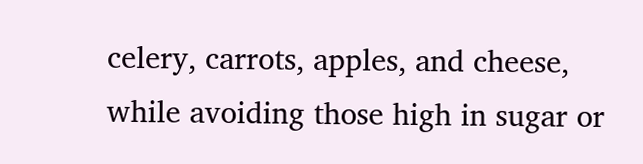celery, carrots, apples, and cheese, while avoiding those high in sugar or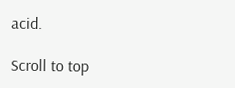acid.

Scroll to top